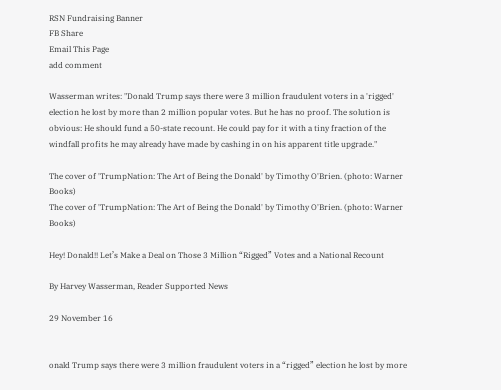RSN Fundraising Banner
FB Share
Email This Page
add comment

Wasserman writes: "Donald Trump says there were 3 million fraudulent voters in a 'rigged' election he lost by more than 2 million popular votes. But he has no proof. The solution is obvious: He should fund a 50-state recount. He could pay for it with a tiny fraction of the windfall profits he may already have made by cashing in on his apparent title upgrade."

The cover of 'TrumpNation: The Art of Being the Donald' by Timothy O'Brien. (photo: Warner Books)
The cover of 'TrumpNation: The Art of Being the Donald' by Timothy O'Brien. (photo: Warner Books)

Hey! Donald!! Let’s Make a Deal on Those 3 Million “Rigged” Votes and a National Recount

By Harvey Wasserman, Reader Supported News

29 November 16


onald Trump says there were 3 million fraudulent voters in a “rigged” election he lost by more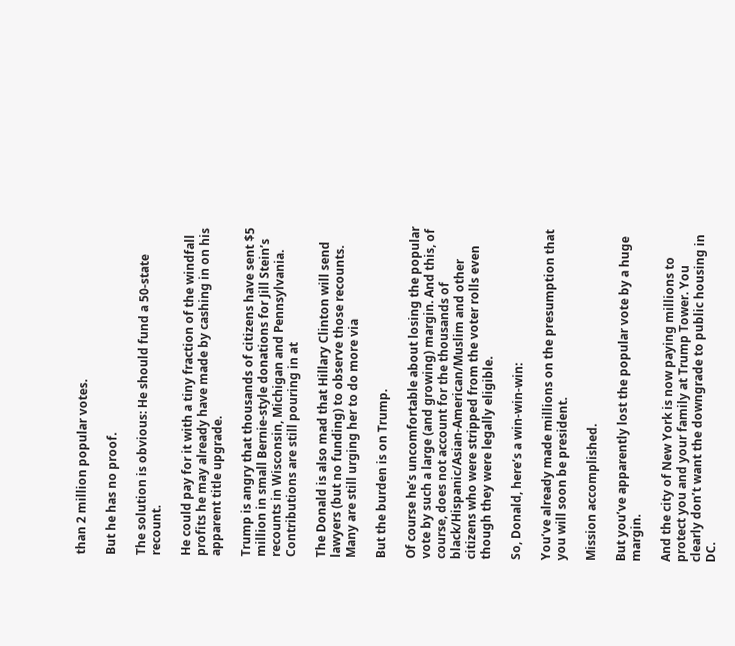than 2 million popular votes.

But he has no proof.

The solution is obvious: He should fund a 50-state recount.

He could pay for it with a tiny fraction of the windfall profits he may already have made by cashing in on his apparent title upgrade.

Trump is angry that thousands of citizens have sent $5 million in small Bernie-style donations for Jill Stein’s recounts in Wisconsin, Michigan and Pennsylvania. Contributions are still pouring in at

The Donald is also mad that Hillary Clinton will send lawyers (but no funding) to observe those recounts. Many are still urging her to do more via

But the burden is on Trump.

Of course he’s uncomfortable about losing the popular vote by such a large (and growing) margin. And this, of course, does not account for the thousands of black/Hispanic/Asian-American/Muslim and other citizens who were stripped from the voter rolls even though they were legally eligible.

So, Donald, here’s a win-win-win:

You’ve already made millions on the presumption that you will soon be president.

Mission accomplished.

But you’ve apparently lost the popular vote by a huge margin.

And the city of New York is now paying millions to protect you and your family at Trump Tower. You clearly don’t want the downgrade to public housing in DC.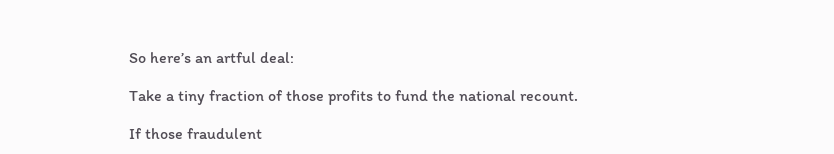So here’s an artful deal:

Take a tiny fraction of those profits to fund the national recount.

If those fraudulent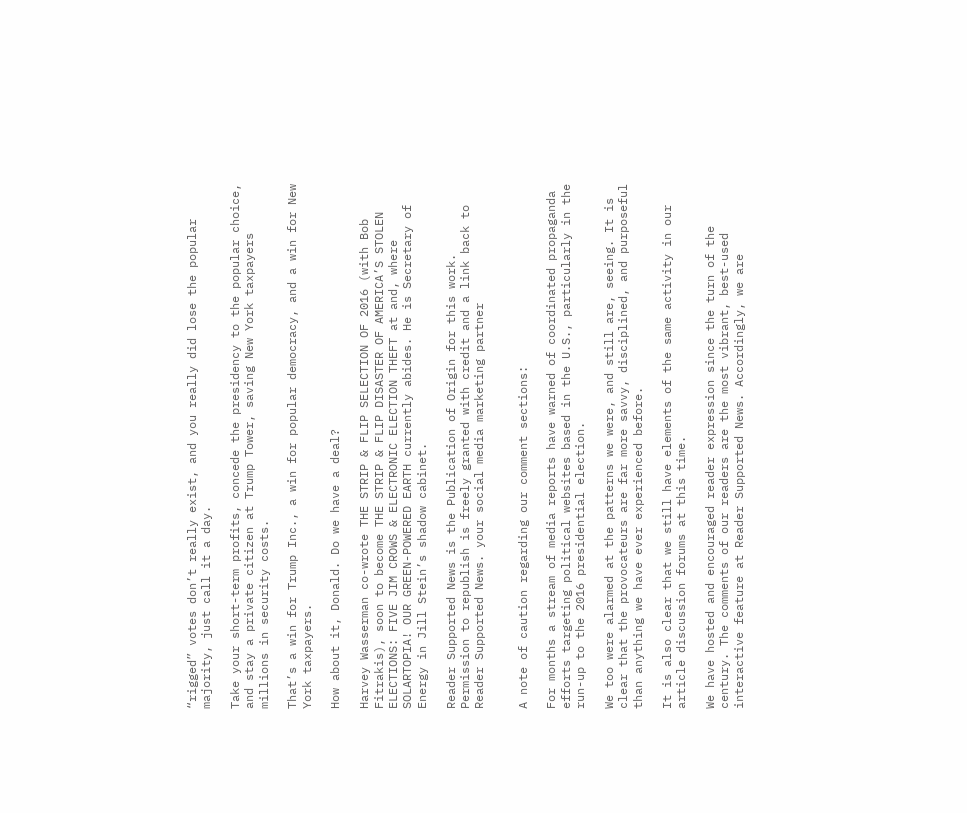“rigged” votes don’t really exist, and you really did lose the popular majority, just call it a day.

Take your short-term profits, concede the presidency to the popular choice, and stay a private citizen at Trump Tower, saving New York taxpayers millions in security costs.

That’s a win for Trump Inc., a win for popular democracy, and a win for New York taxpayers.

How about it, Donald. Do we have a deal?

Harvey Wasserman co-wrote THE STRIP & FLIP SELECTION OF 2016 (with Bob Fitrakis), soon to become THE STRIP & FLIP DISASTER OF AMERICA’S STOLEN ELECTIONS: FIVE JIM CROWS & ELECTRONIC ELECTION THEFT at and, where SOLARTOPIA! OUR GREEN-POWERED EARTH currently abides. He is Secretary of Energy in Jill Stein’s shadow cabinet.

Reader Supported News is the Publication of Origin for this work. Permission to republish is freely granted with credit and a link back to Reader Supported News. your social media marketing partner


A note of caution regarding our comment sections:

For months a stream of media reports have warned of coordinated propaganda efforts targeting political websites based in the U.S., particularly in the run-up to the 2016 presidential election.

We too were alarmed at the patterns we were, and still are, seeing. It is clear that the provocateurs are far more savvy, disciplined, and purposeful than anything we have ever experienced before.

It is also clear that we still have elements of the same activity in our article discussion forums at this time.

We have hosted and encouraged reader expression since the turn of the century. The comments of our readers are the most vibrant, best-used interactive feature at Reader Supported News. Accordingly, we are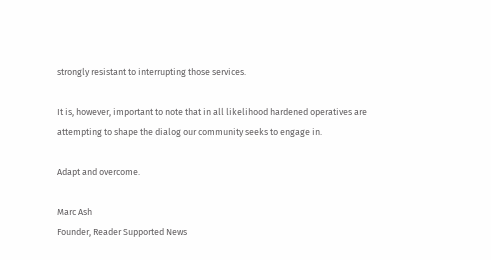strongly resistant to interrupting those services.

It is, however, important to note that in all likelihood hardened operatives are attempting to shape the dialog our community seeks to engage in.

Adapt and overcome.

Marc Ash
Founder, Reader Supported News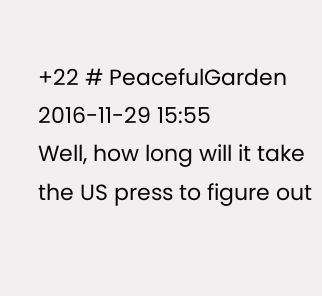+22 # PeacefulGarden 2016-11-29 15:55
Well, how long will it take the US press to figure out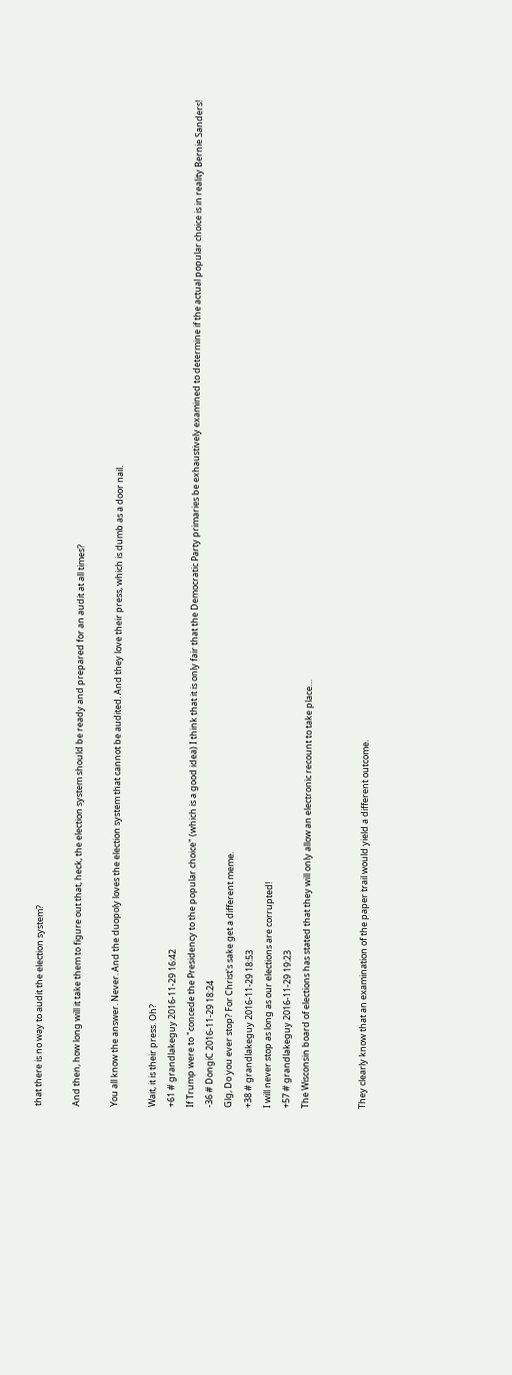that there is no way to audit the election system?

And then, how long will it take them to figure out that, heck, the election system should be ready and prepared for an audit at all times?

You all know the answer. Never. And the duopoly loves the election system that cannot be audited. And they love their press, which is dumb as a door nail.

Wait, it is their press. Oh?
+61 # grandlakeguy 2016-11-29 16:42
If Trump were to "concede the Presidency to the popular choice" (which is a good idea) I think that it is only fair that the Democratic Party primaries be exhaustively examined to determine if the actual popular choice is in reality Bernie Sanders!
-36 # DongiC 2016-11-29 18:24
Glg, Do you ever stop? For Christ's sake get a different meme.
+38 # grandlakeguy 2016-11-29 18:53
I will never stop as long as our elections are corrupted!
+57 # grandlakeguy 2016-11-29 19:23
The Wisconsin board of elections has stated that they will only allow an electronic recount to take place…


They clearly know that an examination of the paper trail would yield a different outcome.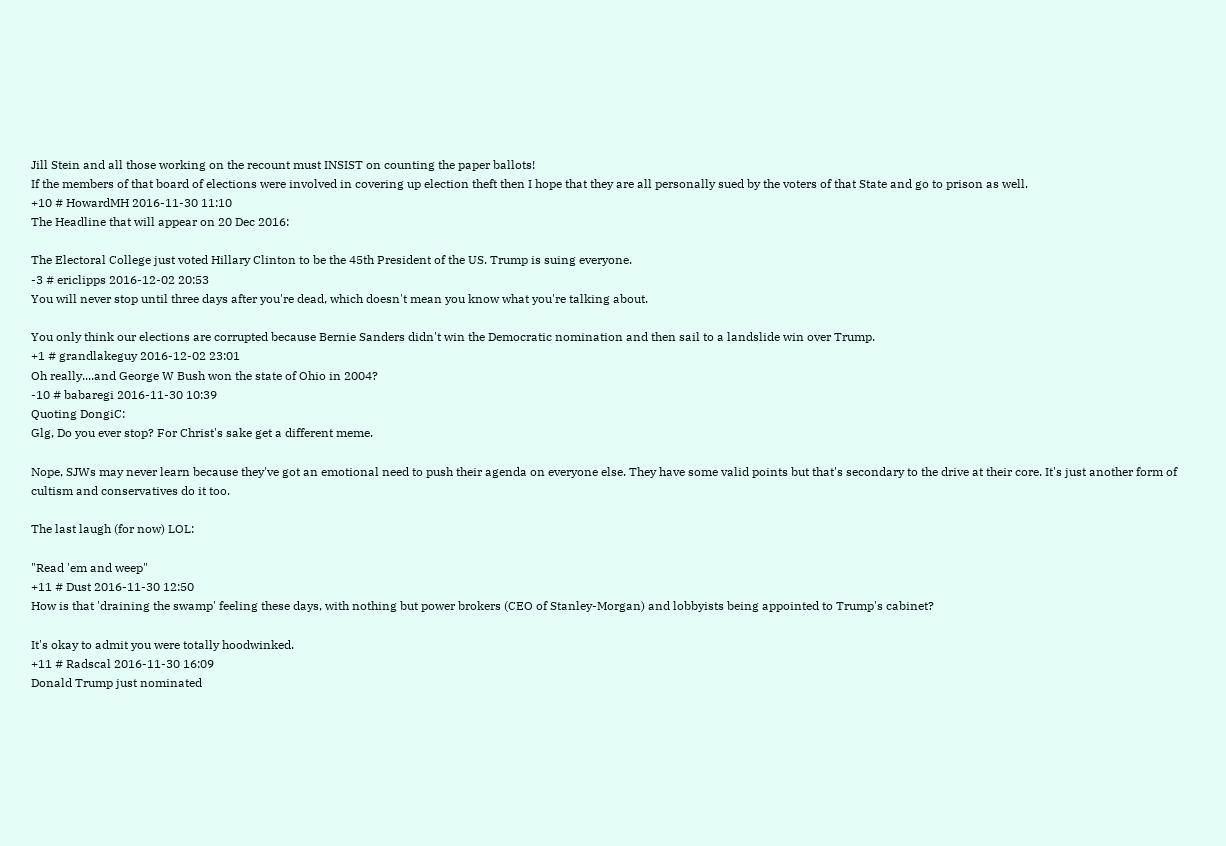Jill Stein and all those working on the recount must INSIST on counting the paper ballots!
If the members of that board of elections were involved in covering up election theft then I hope that they are all personally sued by the voters of that State and go to prison as well.
+10 # HowardMH 2016-11-30 11:10
The Headline that will appear on 20 Dec 2016:

The Electoral College just voted Hillary Clinton to be the 45th President of the US. Trump is suing everyone.
-3 # ericlipps 2016-12-02 20:53
You will never stop until three days after you're dead, which doesn't mean you know what you're talking about.

You only think our elections are corrupted because Bernie Sanders didn't win the Democratic nomination and then sail to a landslide win over Trump.
+1 # grandlakeguy 2016-12-02 23:01
Oh really....and George W Bush won the state of Ohio in 2004?
-10 # babaregi 2016-11-30 10:39
Quoting DongiC:
Glg, Do you ever stop? For Christ's sake get a different meme.

Nope, SJWs may never learn because they've got an emotional need to push their agenda on everyone else. They have some valid points but that's secondary to the drive at their core. It's just another form of cultism and conservatives do it too.

The last laugh (for now) LOL:

"Read 'em and weep"
+11 # Dust 2016-11-30 12:50
How is that 'draining the swamp' feeling these days, with nothing but power brokers (CEO of Stanley-Morgan) and lobbyists being appointed to Trump's cabinet?

It's okay to admit you were totally hoodwinked.
+11 # Radscal 2016-11-30 16:09
Donald Trump just nominated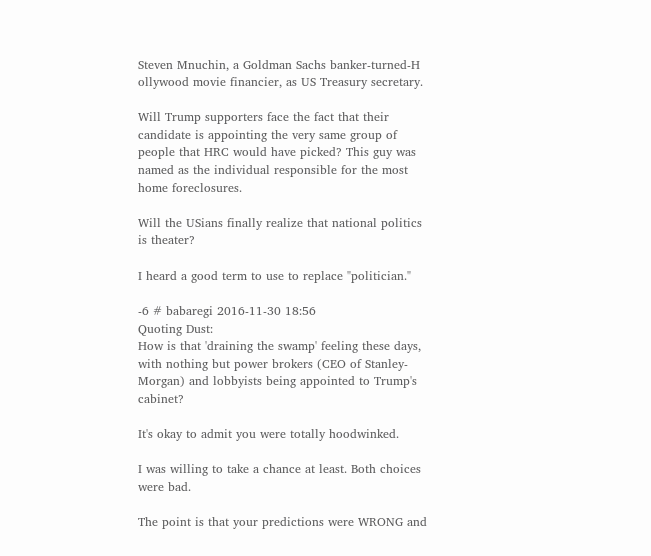Steven Mnuchin, a Goldman Sachs banker-turned-H ollywood movie financier, as US Treasury secretary.

Will Trump supporters face the fact that their candidate is appointing the very same group of people that HRC would have picked? This guy was named as the individual responsible for the most home foreclosures.

Will the USians finally realize that national politics is theater?

I heard a good term to use to replace "politician."

-6 # babaregi 2016-11-30 18:56
Quoting Dust:
How is that 'draining the swamp' feeling these days, with nothing but power brokers (CEO of Stanley-Morgan) and lobbyists being appointed to Trump's cabinet?

It's okay to admit you were totally hoodwinked.

I was willing to take a chance at least. Both choices were bad.

The point is that your predictions were WRONG and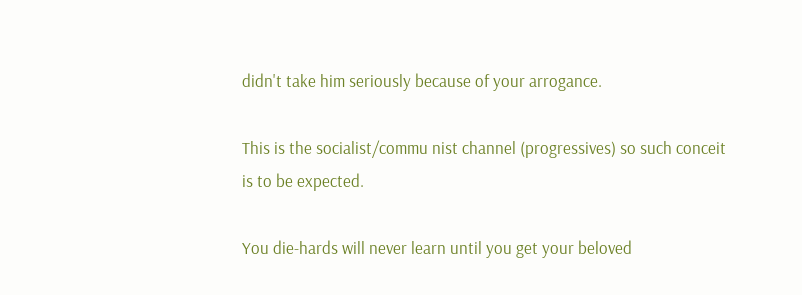didn't take him seriously because of your arrogance.

This is the socialist/commu nist channel (progressives) so such conceit is to be expected.

You die-hards will never learn until you get your beloved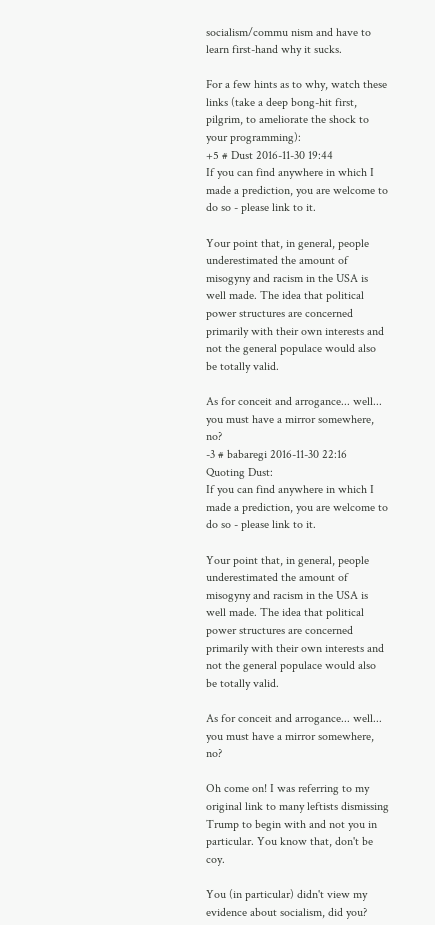socialism/commu nism and have to learn first-hand why it sucks.

For a few hints as to why, watch these links (take a deep bong-hit first, pilgrim, to ameliorate the shock to your programming):
+5 # Dust 2016-11-30 19:44
If you can find anywhere in which I made a prediction, you are welcome to do so - please link to it.

Your point that, in general, people underestimated the amount of misogyny and racism in the USA is well made. The idea that political power structures are concerned primarily with their own interests and not the general populace would also be totally valid.

As for conceit and arrogance... well... you must have a mirror somewhere, no?
-3 # babaregi 2016-11-30 22:16
Quoting Dust:
If you can find anywhere in which I made a prediction, you are welcome to do so - please link to it.

Your point that, in general, people underestimated the amount of misogyny and racism in the USA is well made. The idea that political power structures are concerned primarily with their own interests and not the general populace would also be totally valid.

As for conceit and arrogance... well... you must have a mirror somewhere, no?

Oh come on! I was referring to my original link to many leftists dismissing Trump to begin with and not you in particular. You know that, don't be coy.

You (in particular) didn't view my evidence about socialism, did you?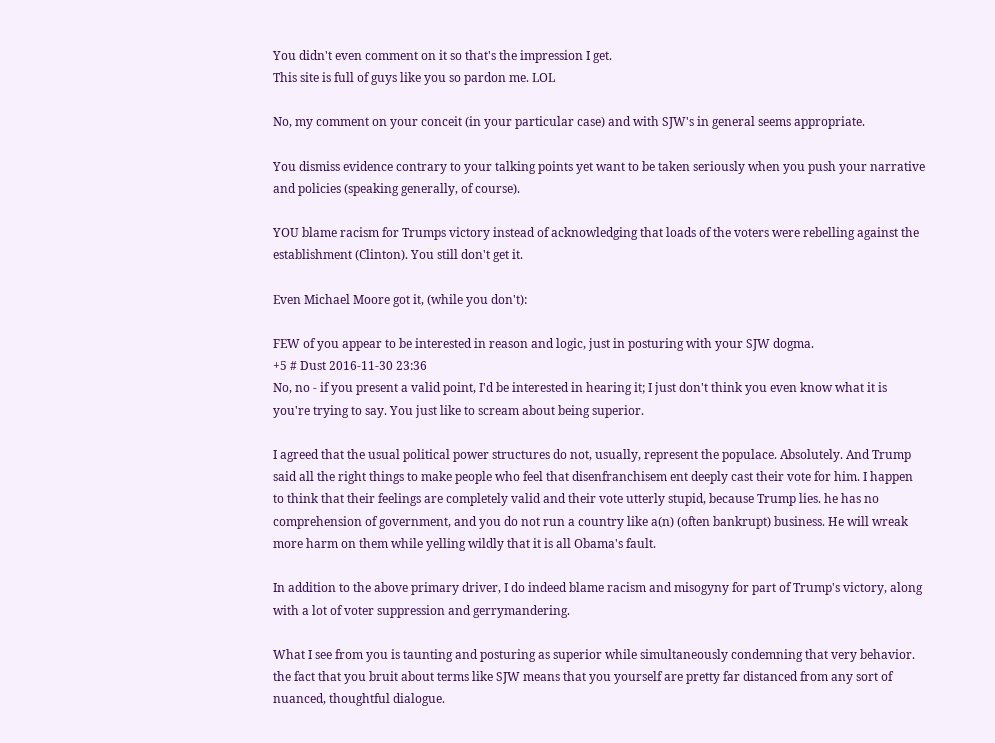You didn't even comment on it so that's the impression I get.
This site is full of guys like you so pardon me. LOL

No, my comment on your conceit (in your particular case) and with SJW's in general seems appropriate.

You dismiss evidence contrary to your talking points yet want to be taken seriously when you push your narrative and policies (speaking generally, of course).

YOU blame racism for Trumps victory instead of acknowledging that loads of the voters were rebelling against the establishment (Clinton). You still don't get it.

Even Michael Moore got it, (while you don't):

FEW of you appear to be interested in reason and logic, just in posturing with your SJW dogma.
+5 # Dust 2016-11-30 23:36
No, no - if you present a valid point, I'd be interested in hearing it; I just don't think you even know what it is you're trying to say. You just like to scream about being superior.

I agreed that the usual political power structures do not, usually, represent the populace. Absolutely. And Trump said all the right things to make people who feel that disenfranchisem ent deeply cast their vote for him. I happen to think that their feelings are completely valid and their vote utterly stupid, because Trump lies. he has no comprehension of government, and you do not run a country like a(n) (often bankrupt) business. He will wreak more harm on them while yelling wildly that it is all Obama's fault.

In addition to the above primary driver, I do indeed blame racism and misogyny for part of Trump's victory, along with a lot of voter suppression and gerrymandering.

What I see from you is taunting and posturing as superior while simultaneously condemning that very behavior. the fact that you bruit about terms like SJW means that you yourself are pretty far distanced from any sort of nuanced, thoughtful dialogue.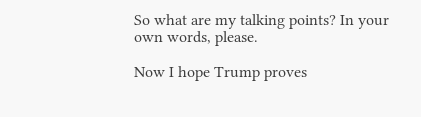So what are my talking points? In your own words, please.

Now I hope Trump proves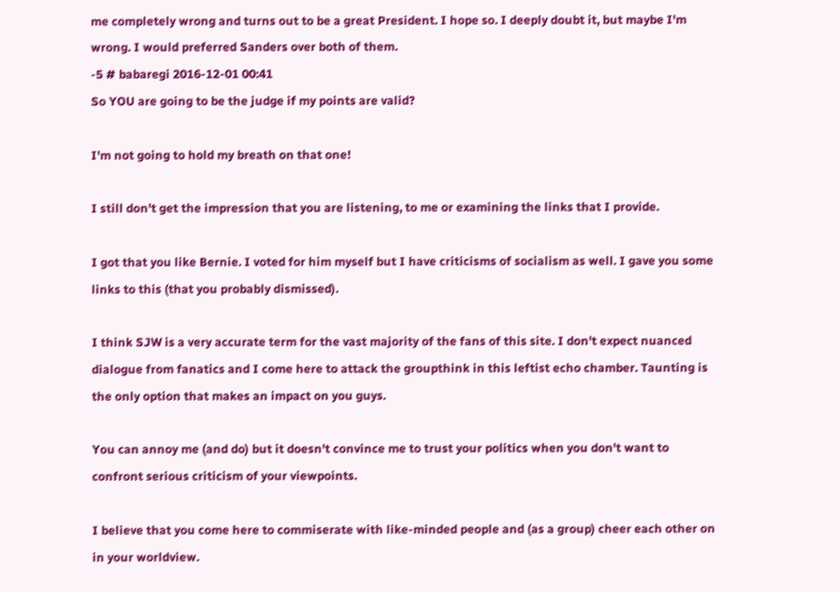me completely wrong and turns out to be a great President. I hope so. I deeply doubt it, but maybe I'm wrong. I would preferred Sanders over both of them.
-5 # babaregi 2016-12-01 00:41
So YOU are going to be the judge if my points are valid?

I'm not going to hold my breath on that one!

I still don't get the impression that you are listening, to me or examining the links that I provide.

I got that you like Bernie. I voted for him myself but I have criticisms of socialism as well. I gave you some links to this (that you probably dismissed).

I think SJW is a very accurate term for the vast majority of the fans of this site. I don't expect nuanced dialogue from fanatics and I come here to attack the groupthink in this leftist echo chamber. Taunting is the only option that makes an impact on you guys.

You can annoy me (and do) but it doesn't convince me to trust your politics when you don't want to confront serious criticism of your viewpoints.

I believe that you come here to commiserate with like-minded people and (as a group) cheer each other on in your worldview.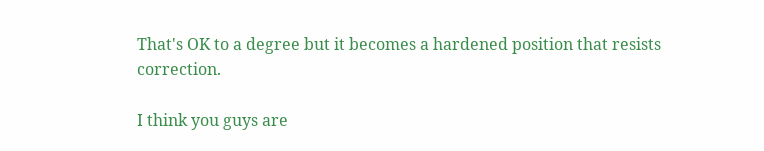That's OK to a degree but it becomes a hardened position that resists correction.

I think you guys are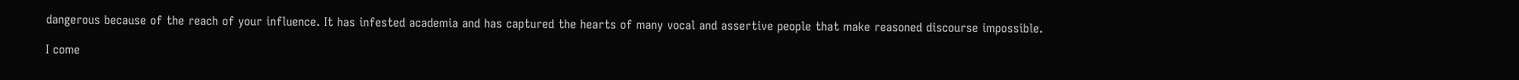dangerous because of the reach of your influence. It has infested academia and has captured the hearts of many vocal and assertive people that make reasoned discourse impossible.

I come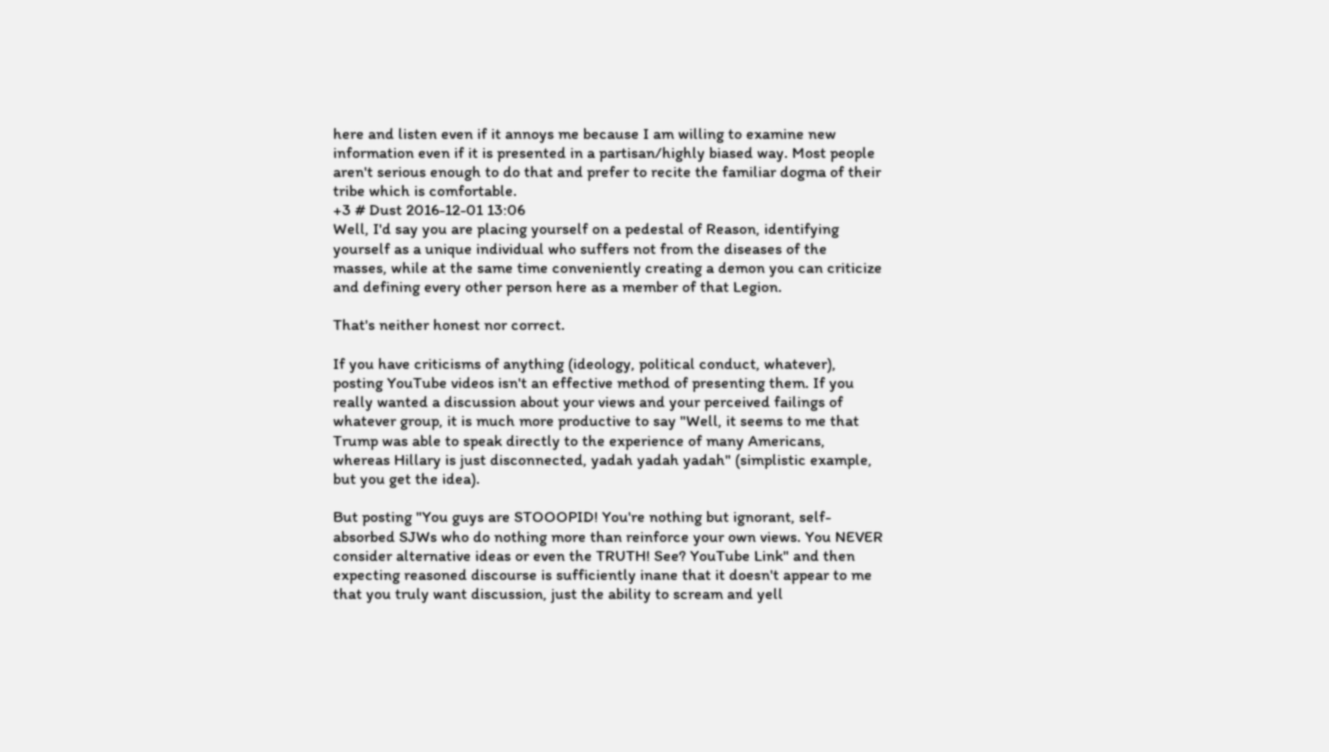here and listen even if it annoys me because I am willing to examine new information even if it is presented in a partisan/highly biased way. Most people aren't serious enough to do that and prefer to recite the familiar dogma of their tribe which is comfortable.
+3 # Dust 2016-12-01 13:06
Well, I'd say you are placing yourself on a pedestal of Reason, identifying yourself as a unique individual who suffers not from the diseases of the masses, while at the same time conveniently creating a demon you can criticize and defining every other person here as a member of that Legion.

That's neither honest nor correct.

If you have criticisms of anything (ideology, political conduct, whatever), posting YouTube videos isn't an effective method of presenting them. If you really wanted a discussion about your views and your perceived failings of whatever group, it is much more productive to say "Well, it seems to me that Trump was able to speak directly to the experience of many Americans, whereas Hillary is just disconnected, yadah yadah yadah" (simplistic example, but you get the idea).

But posting "You guys are STOOOPID! You're nothing but ignorant, self-absorbed SJWs who do nothing more than reinforce your own views. You NEVER consider alternative ideas or even the TRUTH! See? YouTube Link" and then expecting reasoned discourse is sufficiently inane that it doesn't appear to me that you truly want discussion, just the ability to scream and yell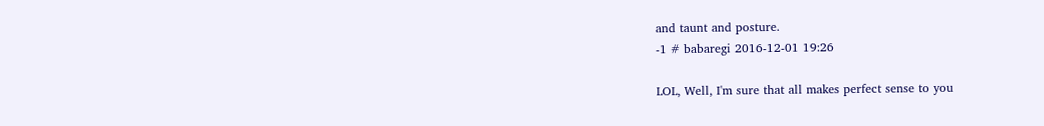and taunt and posture.
-1 # babaregi 2016-12-01 19:26

LOL, Well, I'm sure that all makes perfect sense to you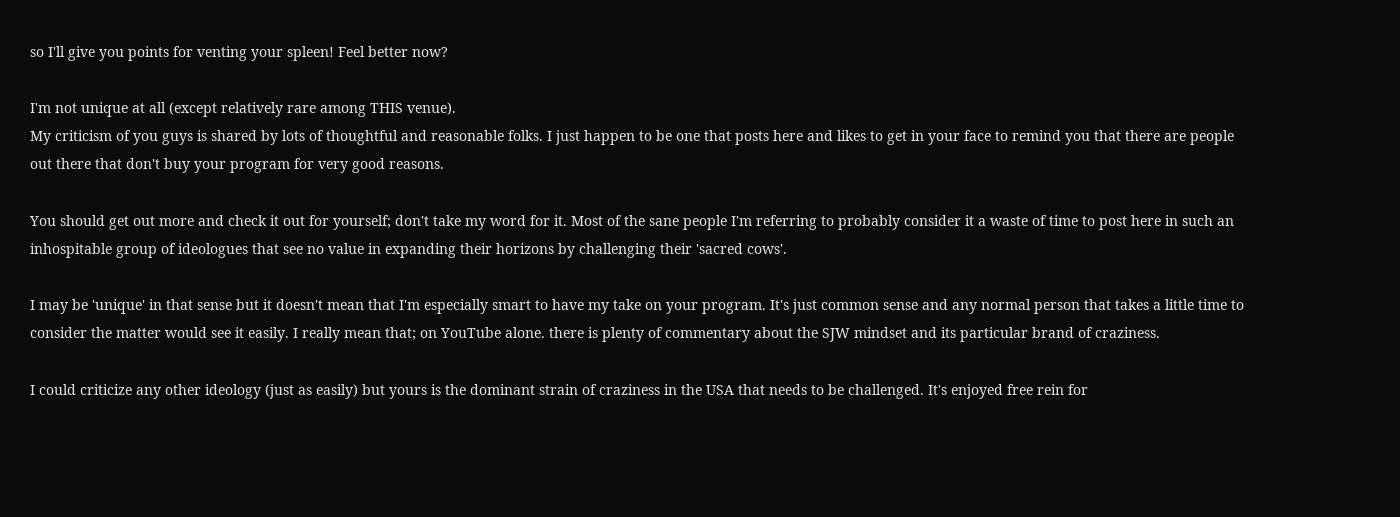so I'll give you points for venting your spleen! Feel better now?

I'm not unique at all (except relatively rare among THIS venue).
My criticism of you guys is shared by lots of thoughtful and reasonable folks. I just happen to be one that posts here and likes to get in your face to remind you that there are people out there that don't buy your program for very good reasons.

You should get out more and check it out for yourself; don't take my word for it. Most of the sane people I'm referring to probably consider it a waste of time to post here in such an inhospitable group of ideologues that see no value in expanding their horizons by challenging their 'sacred cows'.

I may be 'unique' in that sense but it doesn't mean that I'm especially smart to have my take on your program. It's just common sense and any normal person that takes a little time to consider the matter would see it easily. I really mean that; on YouTube alone. there is plenty of commentary about the SJW mindset and its particular brand of craziness.

I could criticize any other ideology (just as easily) but yours is the dominant strain of craziness in the USA that needs to be challenged. It's enjoyed free rein for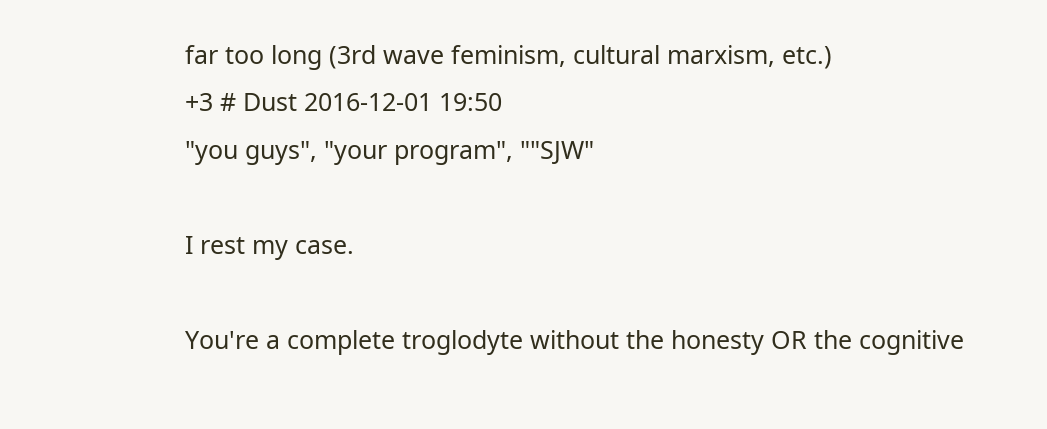far too long (3rd wave feminism, cultural marxism, etc.)
+3 # Dust 2016-12-01 19:50
"you guys", "your program", ""SJW"

I rest my case.

You're a complete troglodyte without the honesty OR the cognitive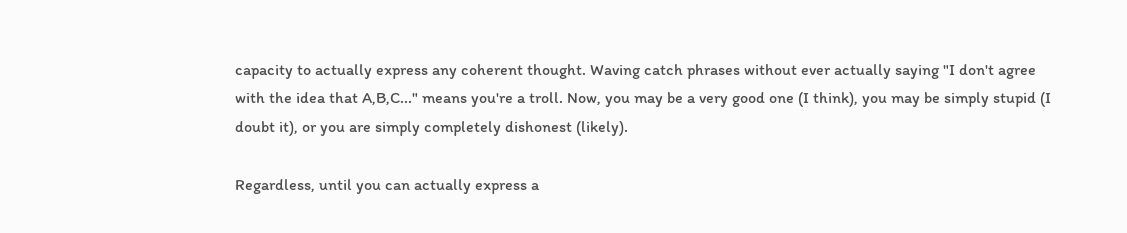capacity to actually express any coherent thought. Waving catch phrases without ever actually saying "I don't agree with the idea that A,B,C..." means you're a troll. Now, you may be a very good one (I think), you may be simply stupid (I doubt it), or you are simply completely dishonest (likely).

Regardless, until you can actually express a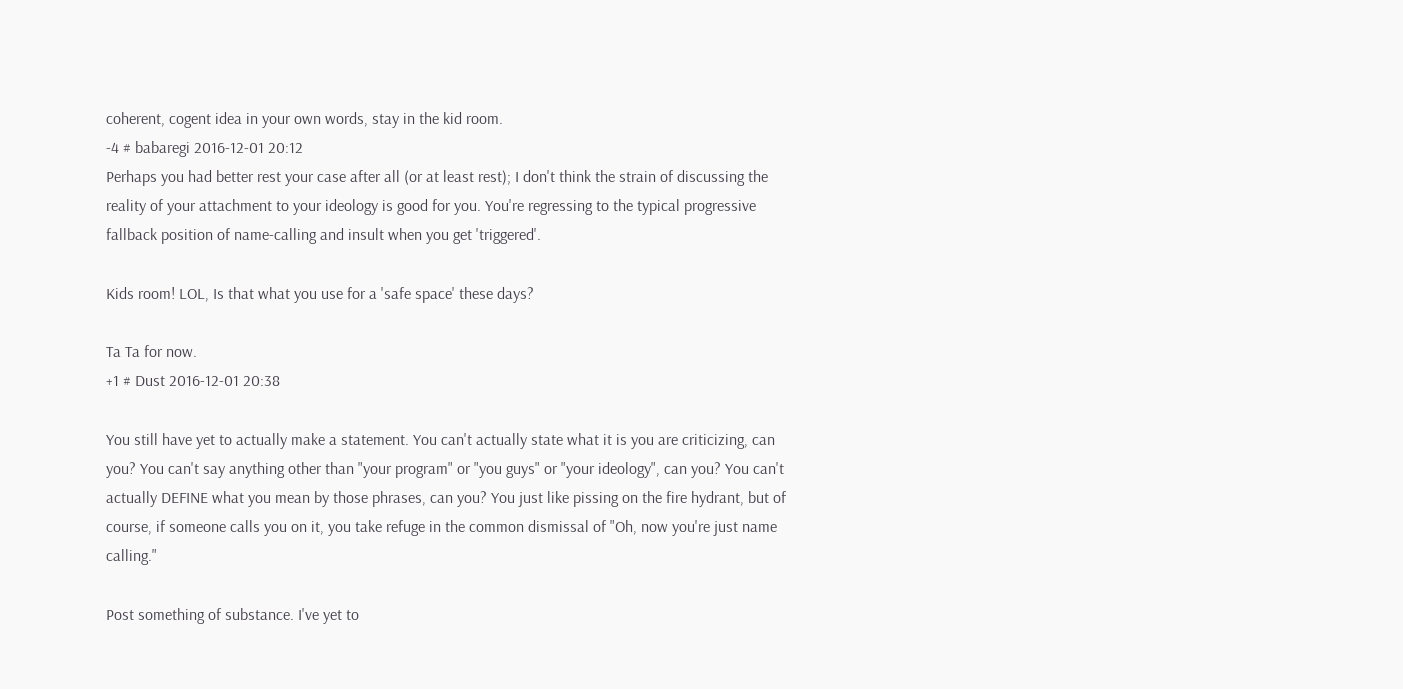coherent, cogent idea in your own words, stay in the kid room.
-4 # babaregi 2016-12-01 20:12
Perhaps you had better rest your case after all (or at least rest); I don't think the strain of discussing the reality of your attachment to your ideology is good for you. You're regressing to the typical progressive fallback position of name-calling and insult when you get 'triggered'.

Kids room! LOL, Is that what you use for a 'safe space' these days?

Ta Ta for now.
+1 # Dust 2016-12-01 20:38

You still have yet to actually make a statement. You can't actually state what it is you are criticizing, can you? You can't say anything other than "your program" or "you guys" or "your ideology", can you? You can't actually DEFINE what you mean by those phrases, can you? You just like pissing on the fire hydrant, but of course, if someone calls you on it, you take refuge in the common dismissal of "Oh, now you're just name calling."

Post something of substance. I've yet to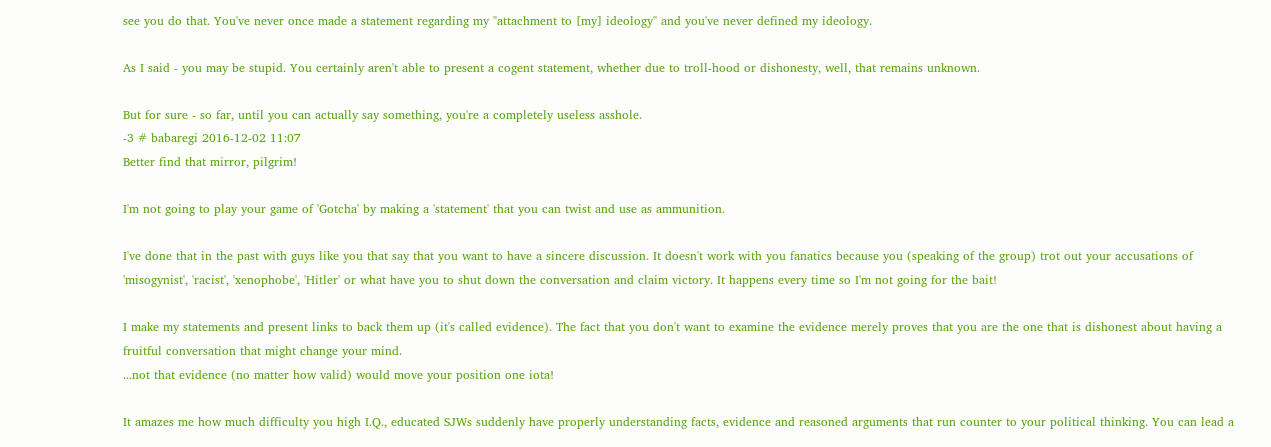see you do that. You've never once made a statement regarding my "attachment to [my] ideology" and you've never defined my ideology.

As I said - you may be stupid. You certainly aren't able to present a cogent statement, whether due to troll-hood or dishonesty, well, that remains unknown.

But for sure - so far, until you can actually say something, you're a completely useless asshole.
-3 # babaregi 2016-12-02 11:07
Better find that mirror, pilgrim!

I'm not going to play your game of 'Gotcha' by making a 'statement' that you can twist and use as ammunition.

I've done that in the past with guys like you that say that you want to have a sincere discussion. It doesn't work with you fanatics because you (speaking of the group) trot out your accusations of 'misogynist', 'racist', 'xenophobe', 'Hitler' or what have you to shut down the conversation and claim victory. It happens every time so I'm not going for the bait!

I make my statements and present links to back them up (it's called evidence). The fact that you don't want to examine the evidence merely proves that you are the one that is dishonest about having a fruitful conversation that might change your mind.
...not that evidence (no matter how valid) would move your position one iota!

It amazes me how much difficulty you high I.Q., educated SJWs suddenly have properly understanding facts, evidence and reasoned arguments that run counter to your political thinking. You can lead a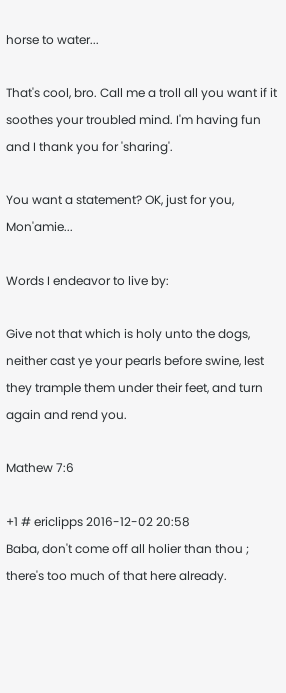horse to water...

That's cool, bro. Call me a troll all you want if it soothes your troubled mind. I'm having fun and I thank you for 'sharing'.

You want a statement? OK, just for you, Mon'amie...

Words I endeavor to live by:

Give not that which is holy unto the dogs, neither cast ye your pearls before swine, lest they trample them under their feet, and turn again and rend you.

Mathew 7:6

+1 # ericlipps 2016-12-02 20:58
Baba, don't come off all holier than thou ; there's too much of that here already.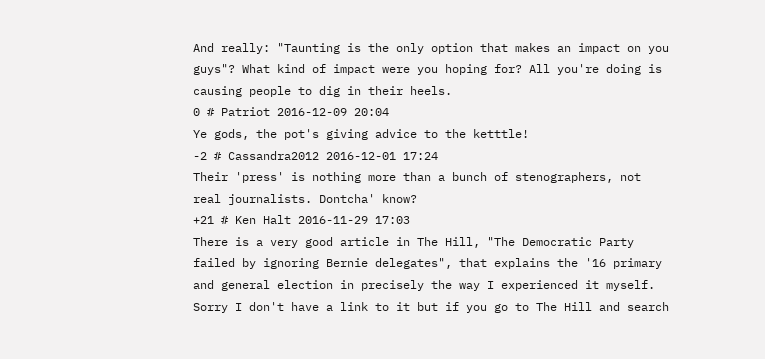And really: "Taunting is the only option that makes an impact on you guys"? What kind of impact were you hoping for? All you're doing is causing people to dig in their heels.
0 # Patriot 2016-12-09 20:04
Ye gods, the pot's giving advice to the ketttle!
-2 # Cassandra2012 2016-12-01 17:24
Their 'press' is nothing more than a bunch of stenographers, not real journalists. Dontcha' know?
+21 # Ken Halt 2016-11-29 17:03
There is a very good article in The Hill, "The Democratic Party failed by ignoring Bernie delegates", that explains the '16 primary and general election in precisely the way I experienced it myself. Sorry I don't have a link to it but if you go to The Hill and search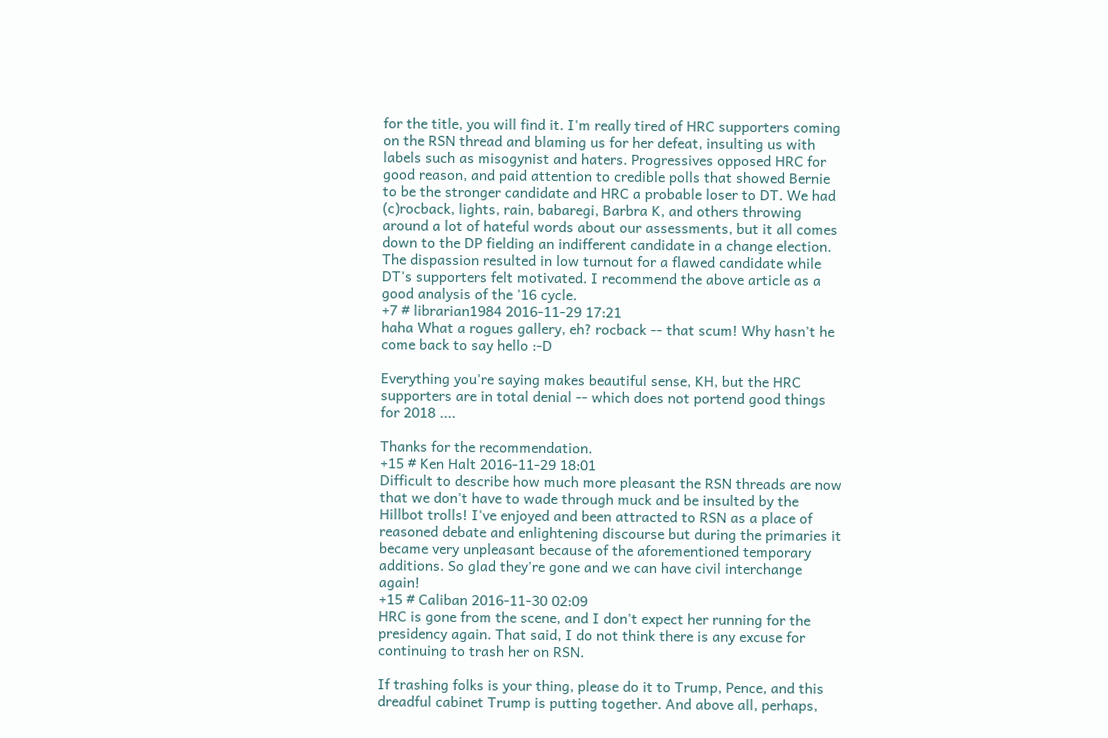for the title, you will find it. I'm really tired of HRC supporters coming on the RSN thread and blaming us for her defeat, insulting us with labels such as misogynist and haters. Progressives opposed HRC for good reason, and paid attention to credible polls that showed Bernie to be the stronger candidate and HRC a probable loser to DT. We had (c)rocback, lights, rain, babaregi, Barbra K, and others throwing around a lot of hateful words about our assessments, but it all comes down to the DP fielding an indifferent candidate in a change election. The dispassion resulted in low turnout for a flawed candidate while DT's supporters felt motivated. I recommend the above article as a good analysis of the '16 cycle.
+7 # librarian1984 2016-11-29 17:21
haha What a rogues gallery, eh? rocback -- that scum! Why hasn't he come back to say hello :-D

Everything you're saying makes beautiful sense, KH, but the HRC supporters are in total denial -- which does not portend good things for 2018 ....

Thanks for the recommendation.
+15 # Ken Halt 2016-11-29 18:01
Difficult to describe how much more pleasant the RSN threads are now that we don't have to wade through muck and be insulted by the Hillbot trolls! I've enjoyed and been attracted to RSN as a place of reasoned debate and enlightening discourse but during the primaries it became very unpleasant because of the aforementioned temporary additions. So glad they're gone and we can have civil interchange again!
+15 # Caliban 2016-11-30 02:09
HRC is gone from the scene, and I don't expect her running for the presidency again. That said, I do not think there is any excuse for continuing to trash her on RSN.

If trashing folks is your thing, please do it to Trump, Pence, and this dreadful cabinet Trump is putting together. And above all, perhaps,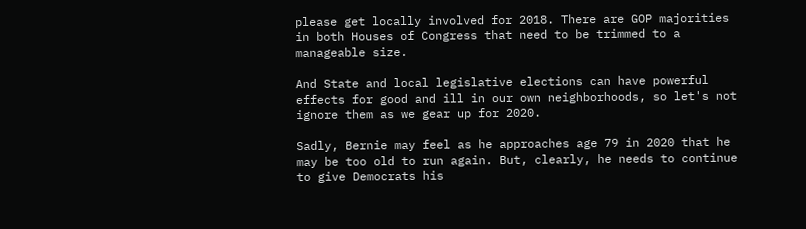please get locally involved for 2018. There are GOP majorities in both Houses of Congress that need to be trimmed to a manageable size.

And State and local legislative elections can have powerful effects for good and ill in our own neighborhoods, so let's not ignore them as we gear up for 2020.

Sadly, Bernie may feel as he approaches age 79 in 2020 that he may be too old to run again. But, clearly, he needs to continue to give Democrats his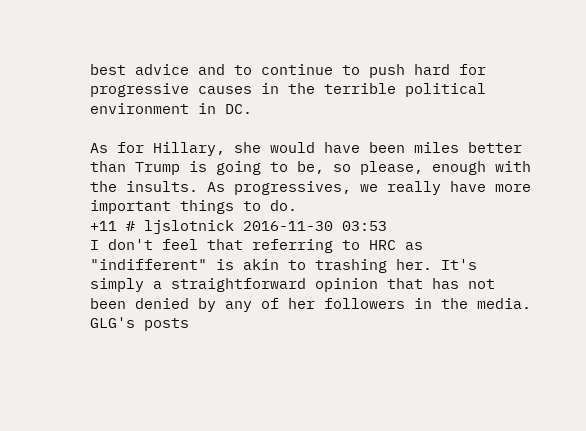best advice and to continue to push hard for progressive causes in the terrible political environment in DC.

As for Hillary, she would have been miles better than Trump is going to be, so please, enough with the insults. As progressives, we really have more important things to do.
+11 # ljslotnick 2016-11-30 03:53
I don't feel that referring to HRC as "indifferent" is akin to trashing her. It's simply a straightforward opinion that has not been denied by any of her followers in the media. GLG's posts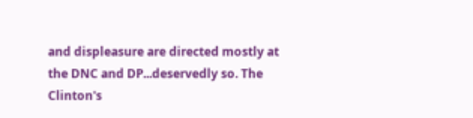and displeasure are directed mostly at the DNC and DP...deservedly so. The Clinton's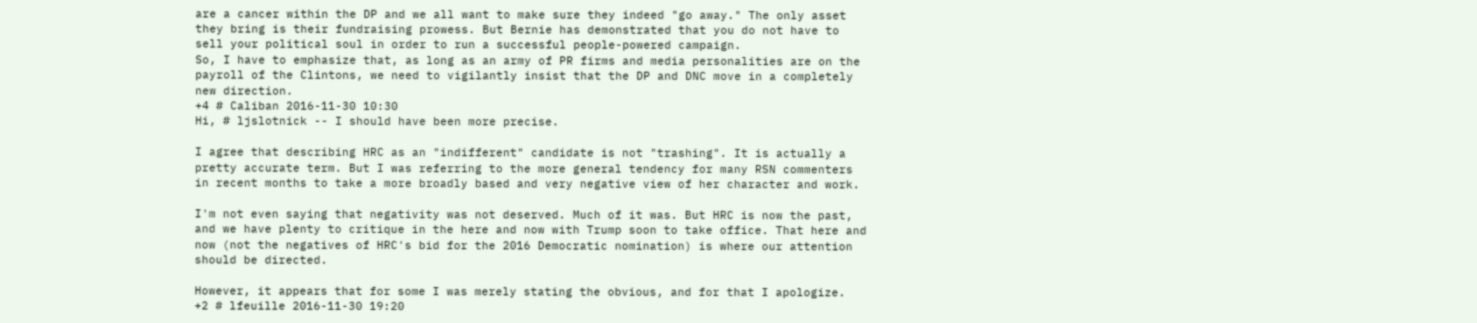are a cancer within the DP and we all want to make sure they indeed "go away." The only asset they bring is their fundraising prowess. But Bernie has demonstrated that you do not have to sell your political soul in order to run a successful people-powered campaign.
So, I have to emphasize that, as long as an army of PR firms and media personalities are on the payroll of the Clintons, we need to vigilantly insist that the DP and DNC move in a completely new direction.
+4 # Caliban 2016-11-30 10:30
Hi, # ljslotnick -- I should have been more precise.

I agree that describing HRC as an "indifferent" candidate is not "trashing". It is actually a pretty accurate term. But I was referring to the more general tendency for many RSN commenters in recent months to take a more broadly based and very negative view of her character and work.

I'm not even saying that negativity was not deserved. Much of it was. But HRC is now the past, and we have plenty to critique in the here and now with Trump soon to take office. That here and now (not the negatives of HRC's bid for the 2016 Democratic nomination) is where our attention should be directed.

However, it appears that for some I was merely stating the obvious, and for that I apologize.
+2 # lfeuille 2016-11-30 19:20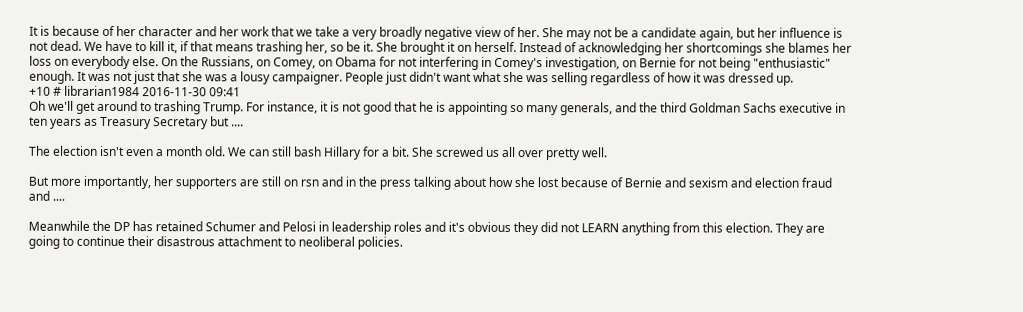It is because of her character and her work that we take a very broadly negative view of her. She may not be a candidate again, but her influence is not dead. We have to kill it, if that means trashing her, so be it. She brought it on herself. Instead of acknowledging her shortcomings she blames her loss on everybody else. On the Russians, on Comey, on Obama for not interfering in Comey's investigation, on Bernie for not being "enthusiastic" enough. It was not just that she was a lousy campaigner. People just didn't want what she was selling regardless of how it was dressed up.
+10 # librarian1984 2016-11-30 09:41
Oh we'll get around to trashing Trump. For instance, it is not good that he is appointing so many generals, and the third Goldman Sachs executive in ten years as Treasury Secretary but ....

The election isn't even a month old. We can still bash Hillary for a bit. She screwed us all over pretty well.

But more importantly, her supporters are still on rsn and in the press talking about how she lost because of Bernie and sexism and election fraud and ....

Meanwhile the DP has retained Schumer and Pelosi in leadership roles and it's obvious they did not LEARN anything from this election. They are going to continue their disastrous attachment to neoliberal policies.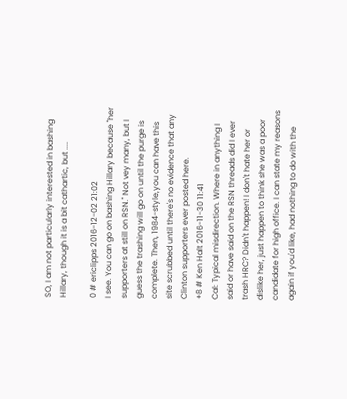SO, I am not particularly interested in bashing Hillary, though it is a bit cathartic, but ....

0 # ericlipps 2016-12-02 21:02
I see. You can go on bashing Hillary because "her supporters at still on RSN." Not vey many, but I guess the trashing will go on until the purge is complete. Then, 1984-style,you can have this site scrubbed until there's no evidence that any Clinton supporters ever posted here.
+8 # Ken Halt 2016-11-30 11:41
Cal: Typical misdirection. Where in anything I said or have said on the RSN threads did I ever trash HRC? Didn't happen! I don't hate her or dislike her, just happen to think she was a poor candidate for high office. I can state my reasons again if you'd like, had nothing to do with the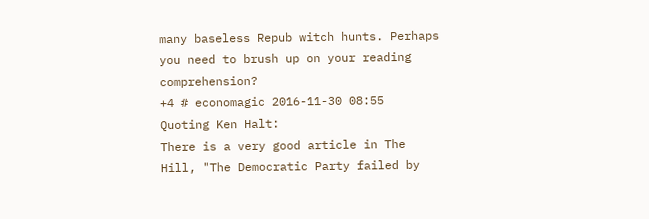many baseless Repub witch hunts. Perhaps you need to brush up on your reading comprehension?
+4 # economagic 2016-11-30 08:55
Quoting Ken Halt:
There is a very good article in The Hill, "The Democratic Party failed by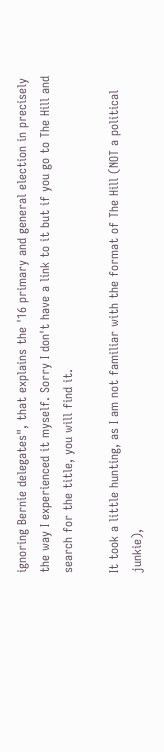ignoring Bernie delegates", that explains the '16 primary and general election in precisely the way I experienced it myself. Sorry I don't have a link to it but if you go to The Hill and search for the title, you will find it.

It took a little hunting, as I am not familiar with the format of The Hill (NOT a political junkie),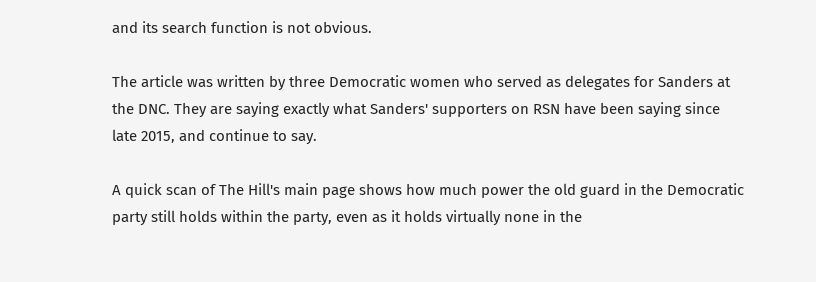and its search function is not obvious.

The article was written by three Democratic women who served as delegates for Sanders at the DNC. They are saying exactly what Sanders' supporters on RSN have been saying since late 2015, and continue to say.

A quick scan of The Hill's main page shows how much power the old guard in the Democratic party still holds within the party, even as it holds virtually none in the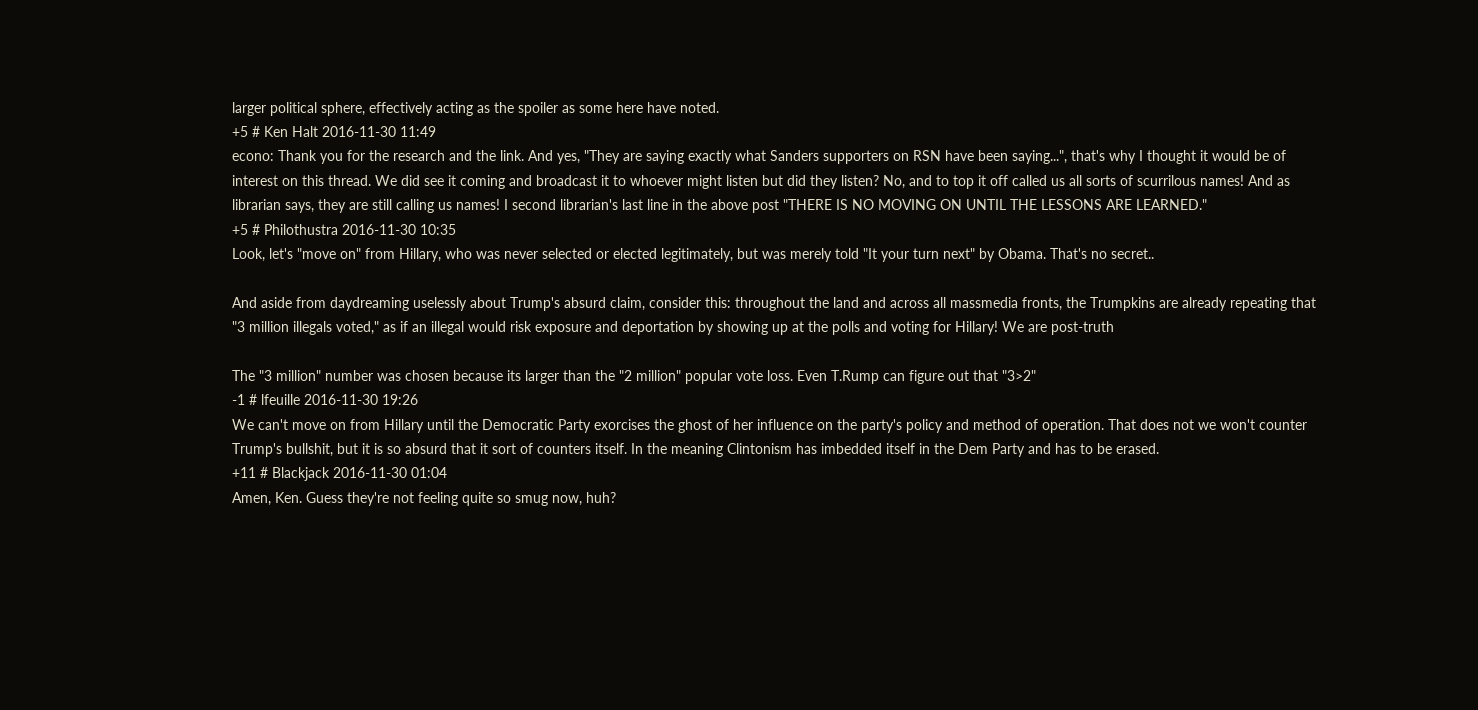larger political sphere, effectively acting as the spoiler as some here have noted.
+5 # Ken Halt 2016-11-30 11:49
econo: Thank you for the research and the link. And yes, "They are saying exactly what Sanders supporters on RSN have been saying...", that's why I thought it would be of interest on this thread. We did see it coming and broadcast it to whoever might listen but did they listen? No, and to top it off called us all sorts of scurrilous names! And as librarian says, they are still calling us names! I second librarian's last line in the above post "THERE IS NO MOVING ON UNTIL THE LESSONS ARE LEARNED."
+5 # Philothustra 2016-11-30 10:35
Look, let's "move on" from Hillary, who was never selected or elected legitimately, but was merely told "It your turn next" by Obama. That's no secret..

And aside from daydreaming uselessly about Trump's absurd claim, consider this: throughout the land and across all massmedia fronts, the Trumpkins are already repeating that "3 million illegals voted," as if an illegal would risk exposure and deportation by showing up at the polls and voting for Hillary! We are post-truth

The "3 million" number was chosen because its larger than the "2 million" popular vote loss. Even T.Rump can figure out that "3>2"
-1 # lfeuille 2016-11-30 19:26
We can't move on from Hillary until the Democratic Party exorcises the ghost of her influence on the party's policy and method of operation. That does not we won't counter Trump's bullshit, but it is so absurd that it sort of counters itself. In the meaning Clintonism has imbedded itself in the Dem Party and has to be erased.
+11 # Blackjack 2016-11-30 01:04
Amen, Ken. Guess they're not feeling quite so smug now, huh?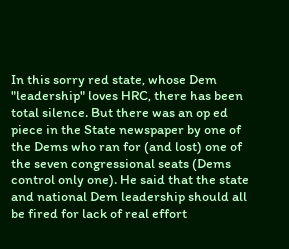In this sorry red state, whose Dem "leadership" loves HRC, there has been total silence. But there was an op ed piece in the State newspaper by one of the Dems who ran for (and lost) one of the seven congressional seats (Dems control only one). He said that the state and national Dem leadership should all be fired for lack of real effort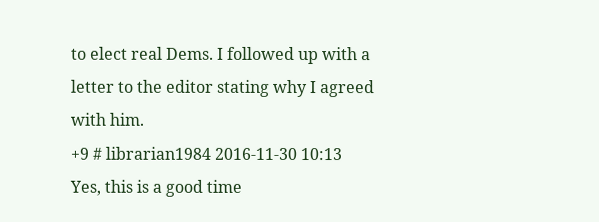to elect real Dems. I followed up with a letter to the editor stating why I agreed with him.
+9 # librarian1984 2016-11-30 10:13
Yes, this is a good time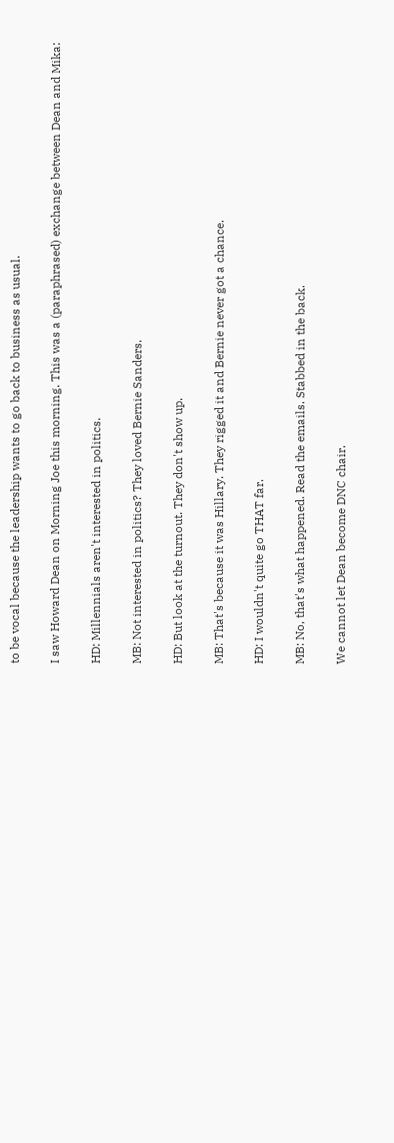to be vocal because the leadership wants to go back to business as usual.

I saw Howard Dean on Morning Joe this morning. This was a (paraphrased) exchange between Dean and Mika:

HD: Millennials aren't interested in politics.

MB: Not interested in politics? They loved Bernie Sanders.

HD: But look at the turnout. They don't show up.

MB: That's because it was Hillary. They rigged it and Bernie never got a chance.

HD: I wouldn't quite go THAT far.

MB: No, that's what happened. Read the emails. Stabbed in the back.

We cannot let Dean become DNC chair.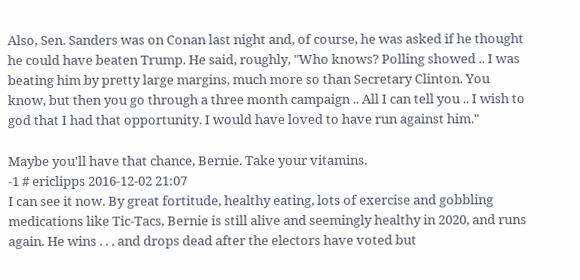Also, Sen. Sanders was on Conan last night and, of course, he was asked if he thought he could have beaten Trump. He said, roughly, "Who knows? Polling showed .. I was beating him by pretty large margins, much more so than Secretary Clinton. You know, but then you go through a three month campaign .. All I can tell you .. I wish to god that I had that opportunity. I would have loved to have run against him."

Maybe you'll have that chance, Bernie. Take your vitamins.
-1 # ericlipps 2016-12-02 21:07
I can see it now. By great fortitude, healthy eating, lots of exercise and gobbling medications like Tic-Tacs, Bernie is still alive and seemingly healthy in 2020, and runs again. He wins . . . and drops dead after the electors have voted but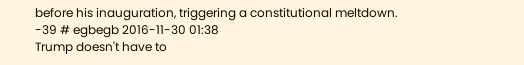before his inauguration, triggering a constitutional meltdown.
-39 # egbegb 2016-11-30 01:38
Trump doesn't have to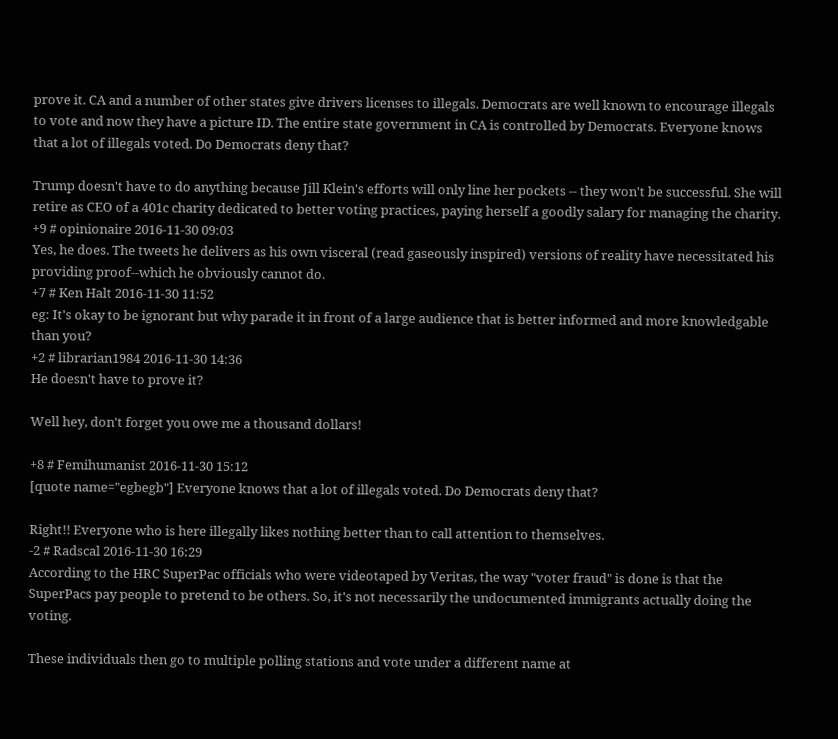prove it. CA and a number of other states give drivers licenses to illegals. Democrats are well known to encourage illegals to vote and now they have a picture ID. The entire state government in CA is controlled by Democrats. Everyone knows that a lot of illegals voted. Do Democrats deny that?

Trump doesn't have to do anything because Jill Klein's efforts will only line her pockets -- they won't be successful. She will retire as CEO of a 401c charity dedicated to better voting practices, paying herself a goodly salary for managing the charity.
+9 # opinionaire 2016-11-30 09:03
Yes, he does. The tweets he delivers as his own visceral (read gaseously inspired) versions of reality have necessitated his providing proof--which he obviously cannot do.
+7 # Ken Halt 2016-11-30 11:52
eg: It's okay to be ignorant but why parade it in front of a large audience that is better informed and more knowledgable than you?
+2 # librarian1984 2016-11-30 14:36
He doesn't have to prove it?

Well hey, don't forget you owe me a thousand dollars!

+8 # Femihumanist 2016-11-30 15:12
[quote name="egbegb"] Everyone knows that a lot of illegals voted. Do Democrats deny that?

Right!! Everyone who is here illegally likes nothing better than to call attention to themselves.
-2 # Radscal 2016-11-30 16:29
According to the HRC SuperPac officials who were videotaped by Veritas, the way "voter fraud" is done is that the SuperPacs pay people to pretend to be others. So, it's not necessarily the undocumented immigrants actually doing the voting.

These individuals then go to multiple polling stations and vote under a different name at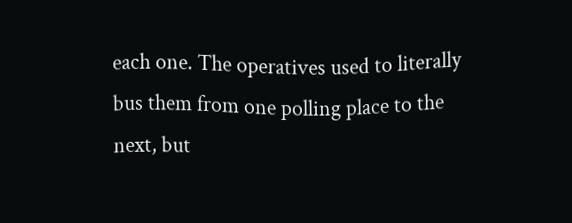each one. The operatives used to literally bus them from one polling place to the next, but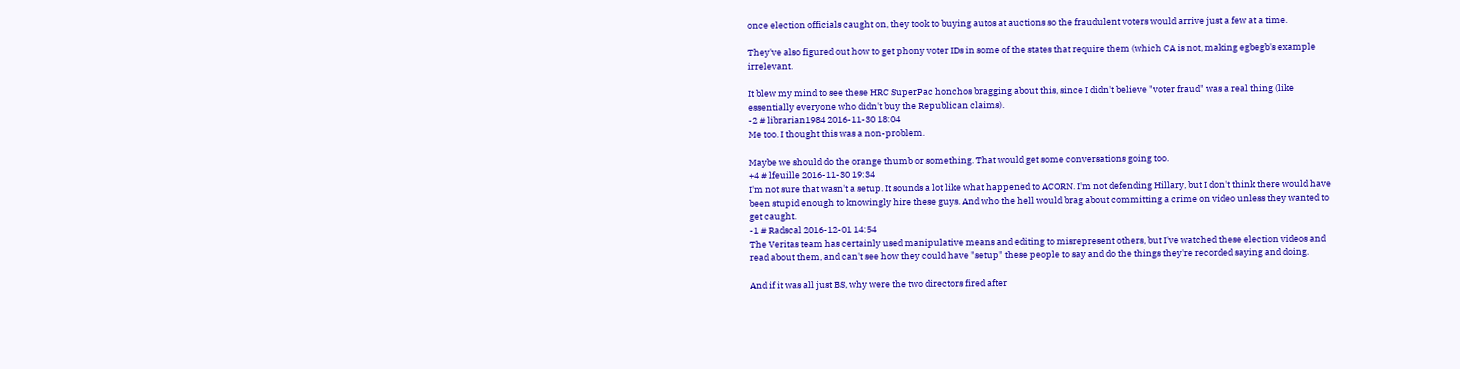once election officials caught on, they took to buying autos at auctions so the fraudulent voters would arrive just a few at a time.

They've also figured out how to get phony voter IDs in some of the states that require them (which CA is not, making egbegb's example irrelevant.

It blew my mind to see these HRC SuperPac honchos bragging about this, since I didn't believe "voter fraud" was a real thing (like essentially everyone who didn't buy the Republican claims).
-2 # librarian1984 2016-11-30 18:04
Me too. I thought this was a non-problem.

Maybe we should do the orange thumb or something. That would get some conversations going too.
+4 # lfeuille 2016-11-30 19:34
I'm not sure that wasn't a setup. It sounds a lot like what happened to ACORN. I'm not defending Hillary, but I don't think there would have been stupid enough to knowingly hire these guys. And who the hell would brag about committing a crime on video unless they wanted to get caught.
-1 # Radscal 2016-12-01 14:54
The Veritas team has certainly used manipulative means and editing to misrepresent others, but I've watched these election videos and read about them, and can't see how they could have "setup" these people to say and do the things they're recorded saying and doing.

And if it was all just BS, why were the two directors fired after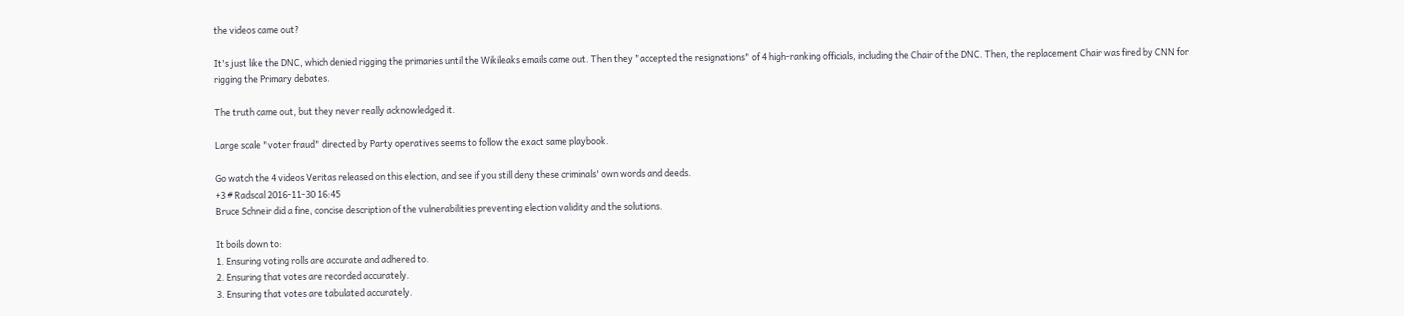the videos came out?

It's just like the DNC, which denied rigging the primaries until the Wikileaks emails came out. Then they "accepted the resignations" of 4 high-ranking officials, including the Chair of the DNC. Then, the replacement Chair was fired by CNN for rigging the Primary debates.

The truth came out, but they never really acknowledged it.

Large scale "voter fraud" directed by Party operatives seems to follow the exact same playbook.

Go watch the 4 videos Veritas released on this election, and see if you still deny these criminals' own words and deeds.
+3 # Radscal 2016-11-30 16:45
Bruce Schneir did a fine, concise description of the vulnerabilities preventing election validity and the solutions.

It boils down to:
1. Ensuring voting rolls are accurate and adhered to.
2. Ensuring that votes are recorded accurately.
3. Ensuring that votes are tabulated accurately.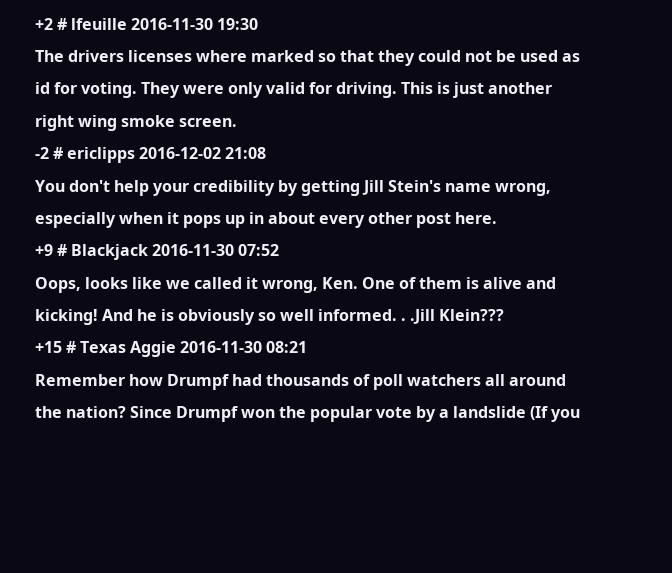+2 # lfeuille 2016-11-30 19:30
The drivers licenses where marked so that they could not be used as id for voting. They were only valid for driving. This is just another right wing smoke screen.
-2 # ericlipps 2016-12-02 21:08
You don't help your credibility by getting Jill Stein's name wrong, especially when it pops up in about every other post here.
+9 # Blackjack 2016-11-30 07:52
Oops, looks like we called it wrong, Ken. One of them is alive and kicking! And he is obviously so well informed. . .Jill Klein???
+15 # Texas Aggie 2016-11-30 08:21
Remember how Drumpf had thousands of poll watchers all around the nation? Since Drumpf won the popular vote by a landslide (If you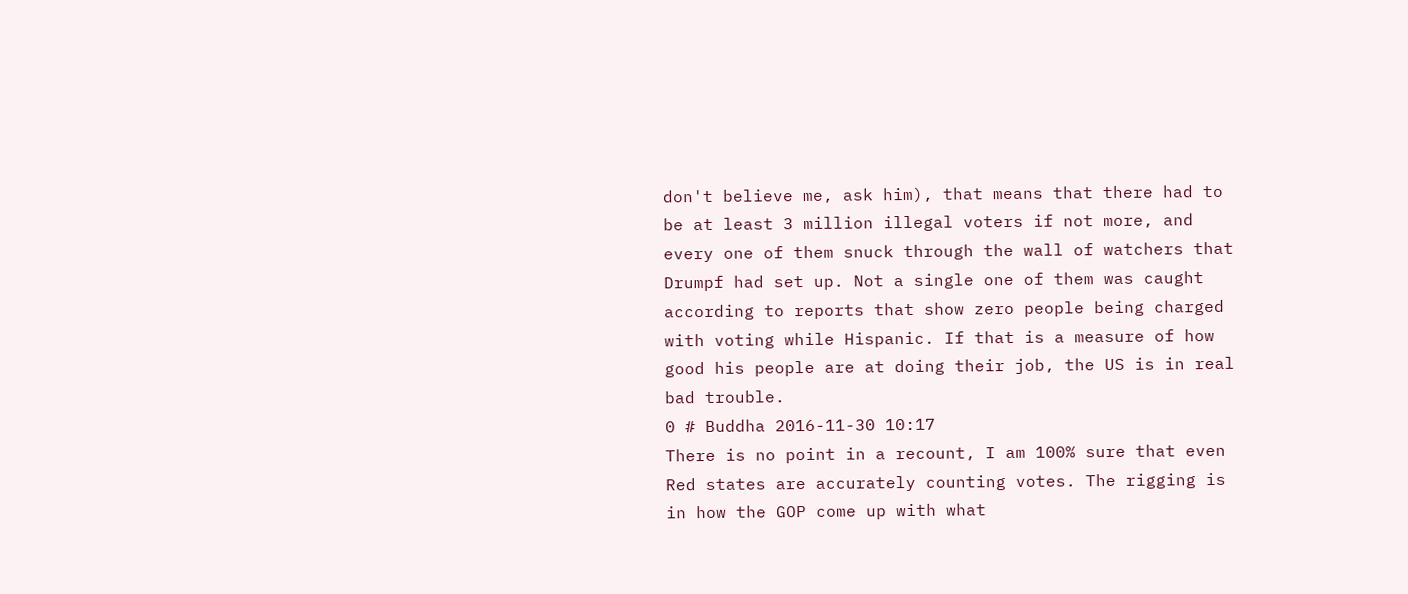don't believe me, ask him), that means that there had to be at least 3 million illegal voters if not more, and every one of them snuck through the wall of watchers that Drumpf had set up. Not a single one of them was caught according to reports that show zero people being charged with voting while Hispanic. If that is a measure of how good his people are at doing their job, the US is in real bad trouble.
0 # Buddha 2016-11-30 10:17
There is no point in a recount, I am 100% sure that even Red states are accurately counting votes. The rigging is in how the GOP come up with what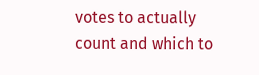votes to actually count and which to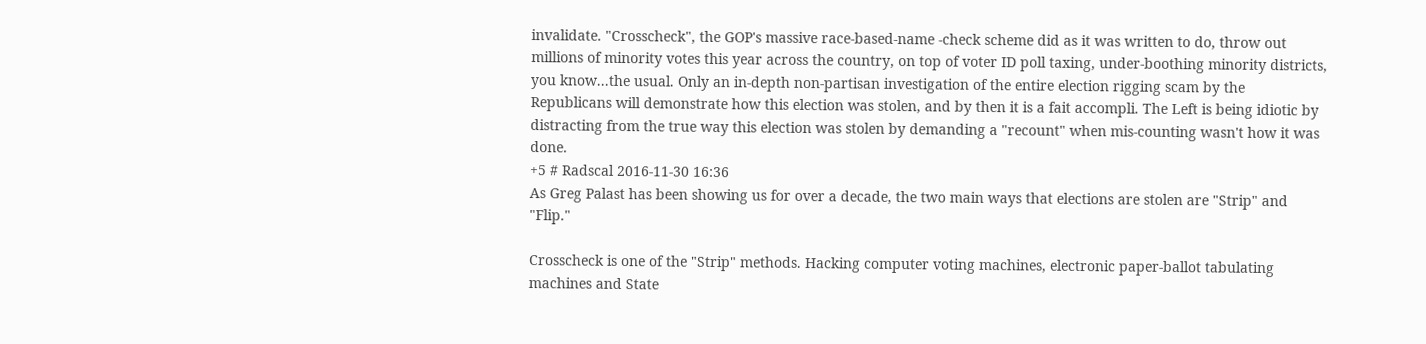invalidate. "Crosscheck", the GOP's massive race-based-name -check scheme did as it was written to do, throw out millions of minority votes this year across the country, on top of voter ID poll taxing, under-boothing minority districts, you know...the usual. Only an in-depth non-partisan investigation of the entire election rigging scam by the Republicans will demonstrate how this election was stolen, and by then it is a fait accompli. The Left is being idiotic by distracting from the true way this election was stolen by demanding a "recount" when mis-counting wasn't how it was done.
+5 # Radscal 2016-11-30 16:36
As Greg Palast has been showing us for over a decade, the two main ways that elections are stolen are "Strip" and "Flip."

Crosscheck is one of the "Strip" methods. Hacking computer voting machines, electronic paper-ballot tabulating machines and State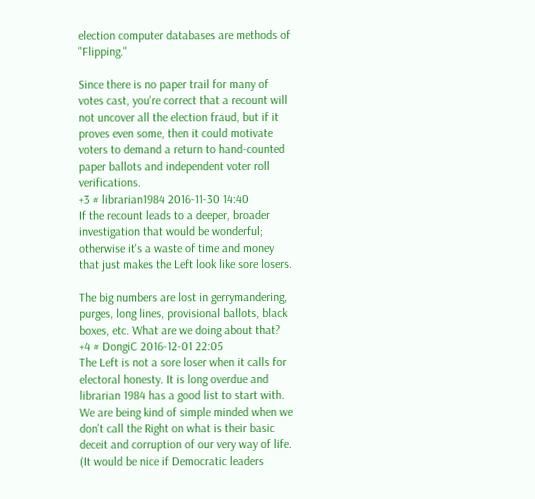election computer databases are methods of "Flipping."

Since there is no paper trail for many of votes cast, you're correct that a recount will not uncover all the election fraud, but if it proves even some, then it could motivate voters to demand a return to hand-counted paper ballots and independent voter roll verifications.
+3 # librarian1984 2016-11-30 14:40
If the recount leads to a deeper, broader investigation that would be wonderful; otherwise it's a waste of time and money that just makes the Left look like sore losers.

The big numbers are lost in gerrymandering, purges, long lines, provisional ballots, black boxes, etc. What are we doing about that?
+4 # DongiC 2016-12-01 22:05
The Left is not a sore loser when it calls for electoral honesty. It is long overdue and librarian 1984 has a good list to start with. We are being kind of simple minded when we don't call the Right on what is their basic deceit and corruption of our very way of life. (It would be nice if Democratic leaders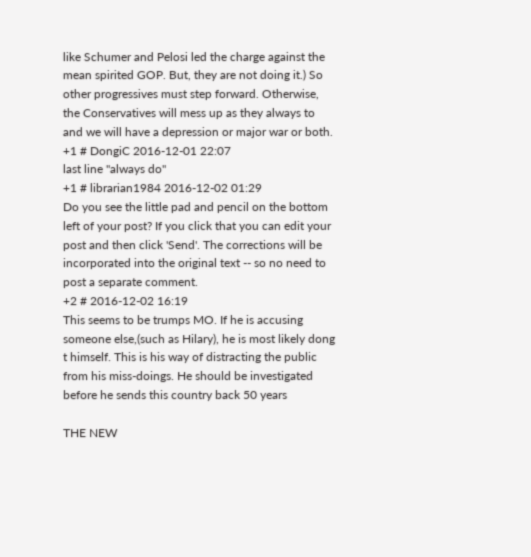like Schumer and Pelosi led the charge against the mean spirited GOP. But, they are not doing it.) So other progressives must step forward. Otherwise, the Conservatives will mess up as they always to and we will have a depression or major war or both.
+1 # DongiC 2016-12-01 22:07
last line "always do"
+1 # librarian1984 2016-12-02 01:29
Do you see the little pad and pencil on the bottom left of your post? If you click that you can edit your post and then click 'Send'. The corrections will be incorporated into the original text -- so no need to post a separate comment.
+2 # 2016-12-02 16:19
This seems to be trumps MO. If he is accusing someone else,(such as Hilary), he is most likely dong t himself. This is his way of distracting the public from his miss-doings. He should be investigated before he sends this country back 50 years

THE NEW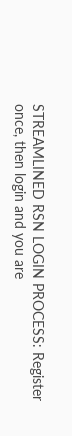STREAMLINED RSN LOGIN PROCESS: Register once, then login and you are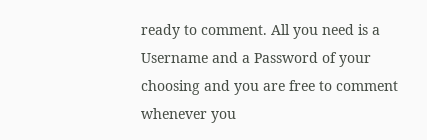ready to comment. All you need is a Username and a Password of your choosing and you are free to comment whenever you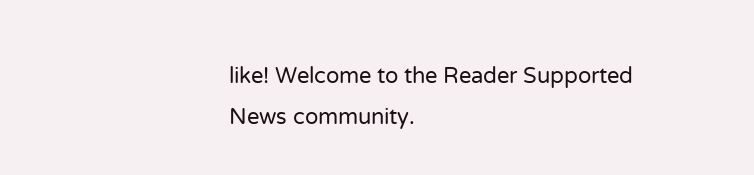like! Welcome to the Reader Supported News community.